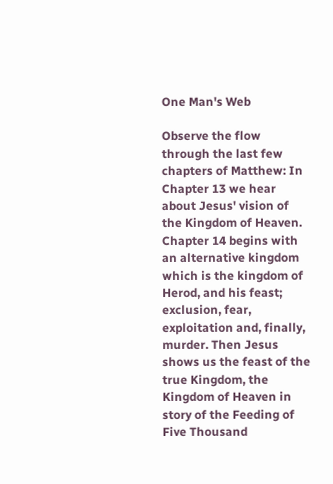One Man's Web

Observe the flow through the last few chapters of Matthew: In Chapter 13 we hear about Jesus' vision of the Kingdom of Heaven. Chapter 14 begins with an alternative kingdom which is the kingdom of Herod, and his feast; exclusion, fear, exploitation and, finally, murder. Then Jesus shows us the feast of the true Kingdom, the Kingdom of Heaven in story of the Feeding of Five Thousand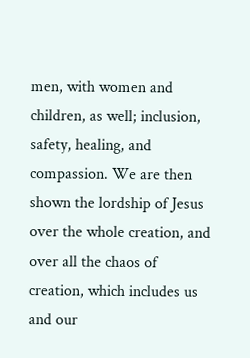men, with women and children, as well; inclusion, safety, healing, and compassion. We are then shown the lordship of Jesus over the whole creation, and over all the chaos of creation, which includes us and our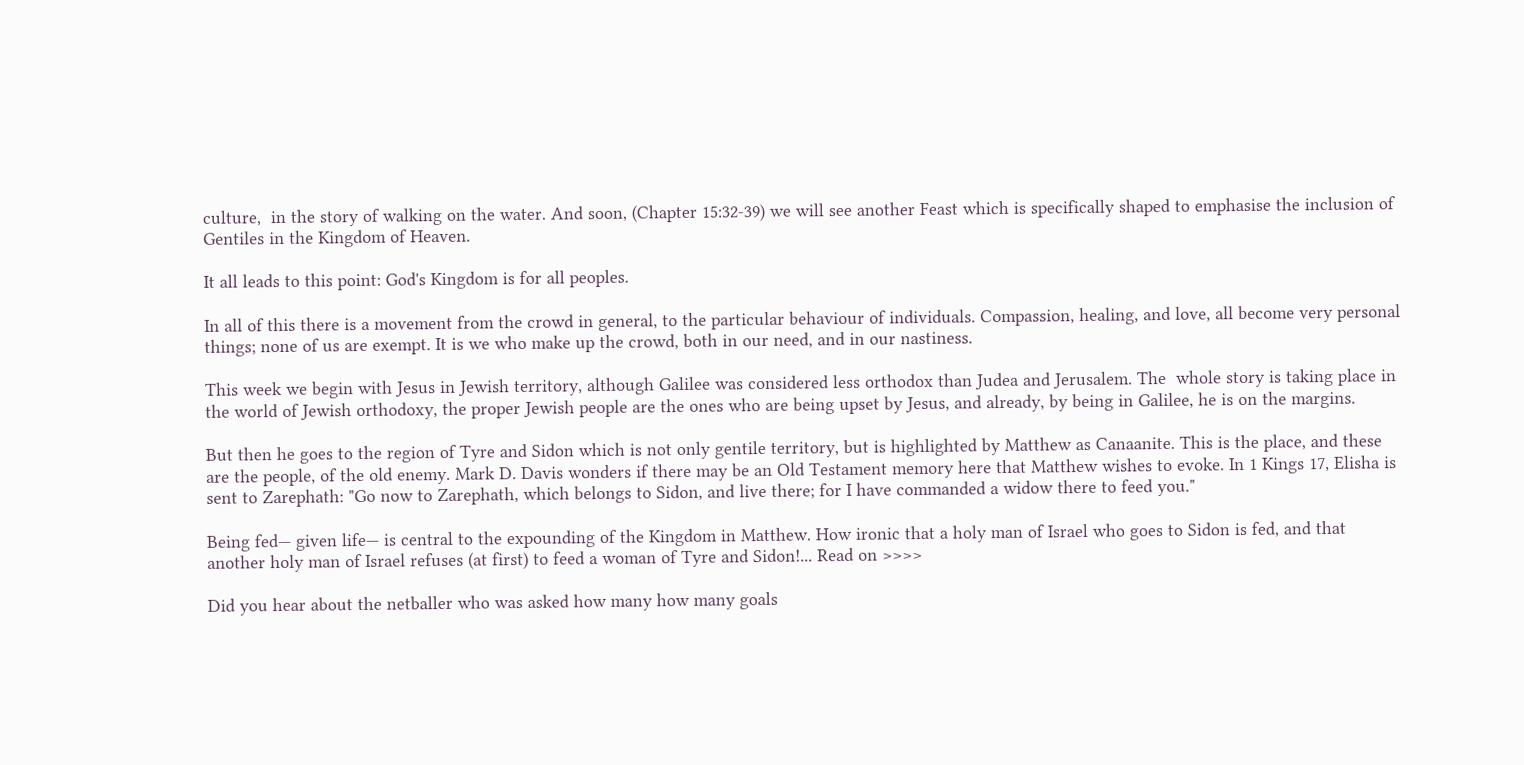culture,  in the story of walking on the water. And soon, (Chapter 15:32-39) we will see another Feast which is specifically shaped to emphasise the inclusion of Gentiles in the Kingdom of Heaven.

It all leads to this point: God's Kingdom is for all peoples.

In all of this there is a movement from the crowd in general, to the particular behaviour of individuals. Compassion, healing, and love, all become very personal things; none of us are exempt. It is we who make up the crowd, both in our need, and in our nastiness.

This week we begin with Jesus in Jewish territory, although Galilee was considered less orthodox than Judea and Jerusalem. The  whole story is taking place in the world of Jewish orthodoxy, the proper Jewish people are the ones who are being upset by Jesus, and already, by being in Galilee, he is on the margins.

But then he goes to the region of Tyre and Sidon which is not only gentile territory, but is highlighted by Matthew as Canaanite. This is the place, and these are the people, of the old enemy. Mark D. Davis wonders if there may be an Old Testament memory here that Matthew wishes to evoke. In 1 Kings 17, Elisha is sent to Zarephath: "Go now to Zarephath, which belongs to Sidon, and live there; for I have commanded a widow there to feed you."

Being fed— given life— is central to the expounding of the Kingdom in Matthew. How ironic that a holy man of Israel who goes to Sidon is fed, and that another holy man of Israel refuses (at first) to feed a woman of Tyre and Sidon!... Read on >>>>

Did you hear about the netballer who was asked how many how many goals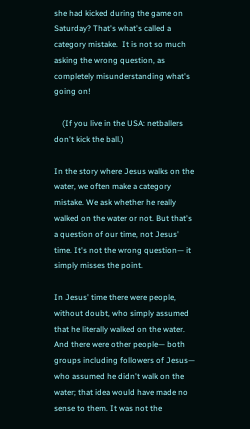she had kicked during the game on Saturday? That's what's called a category mistake.  It is not so much asking the wrong question, as completely misunderstanding what's going on!

    (If you live in the USA: netballers don't kick the ball.)

In the story where Jesus walks on the water, we often make a category mistake. We ask whether he really walked on the water or not. But that's a question of our time, not Jesus' time. It's not the wrong question— it simply misses the point.

In Jesus' time there were people, without doubt, who simply assumed that he literally walked on the water. And there were other people— both groups including followers of Jesus— who assumed he didn't walk on the water; that idea would have made no sense to them. It was not the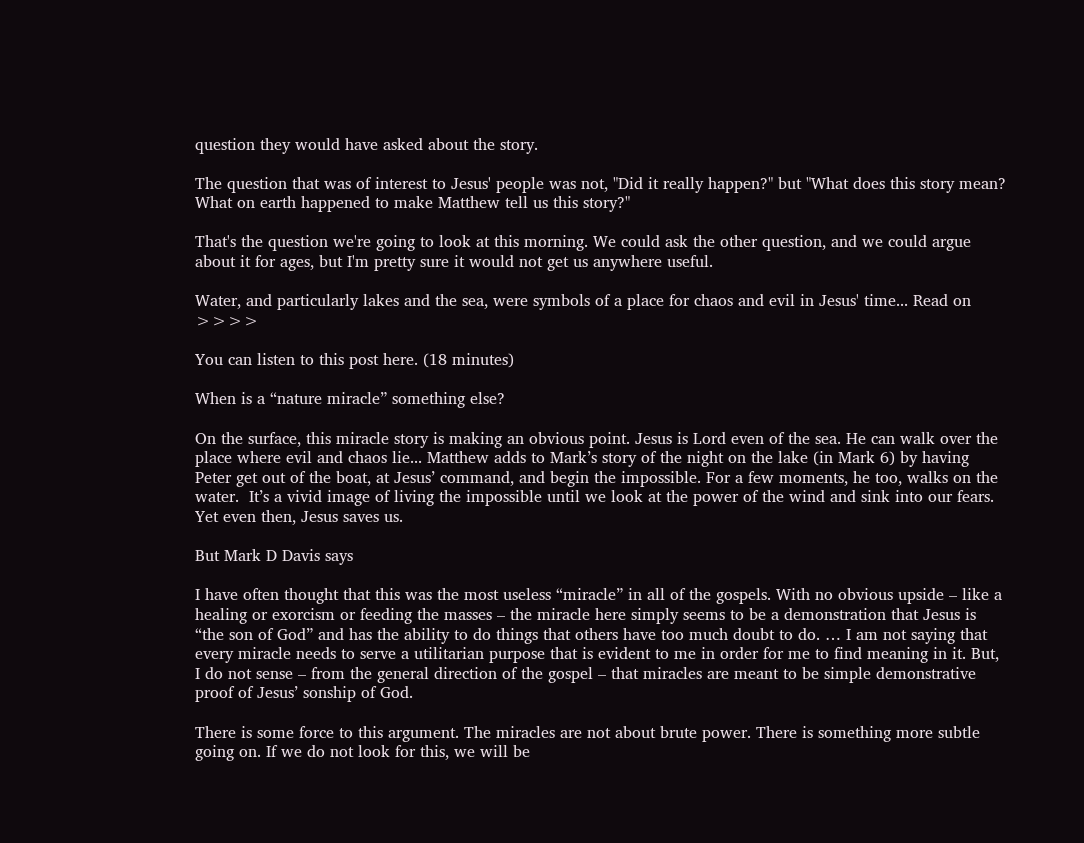question they would have asked about the story.

The question that was of interest to Jesus' people was not, "Did it really happen?" but "What does this story mean? What on earth happened to make Matthew tell us this story?"

That's the question we're going to look at this morning. We could ask the other question, and we could argue about it for ages, but I'm pretty sure it would not get us anywhere useful.

Water, and particularly lakes and the sea, were symbols of a place for chaos and evil in Jesus' time... Read on >>>>

You can listen to this post here. (18 minutes)

When is a “nature miracle” something else?

On the surface, this miracle story is making an obvious point. Jesus is Lord even of the sea. He can walk over the place where evil and chaos lie... Matthew adds to Mark’s story of the night on the lake (in Mark 6) by having Peter get out of the boat, at Jesus’ command, and begin the impossible. For a few moments, he too, walks on the water.  It’s a vivid image of living the impossible until we look at the power of the wind and sink into our fears. Yet even then, Jesus saves us.

But Mark D Davis says

I have often thought that this was the most useless “miracle” in all of the gospels. With no obvious upside – like a healing or exorcism or feeding the masses – the miracle here simply seems to be a demonstration that Jesus is “the son of God” and has the ability to do things that others have too much doubt to do. … I am not saying that every miracle needs to serve a utilitarian purpose that is evident to me in order for me to find meaning in it. But, I do not sense – from the general direction of the gospel – that miracles are meant to be simple demonstrative proof of Jesus’ sonship of God.

There is some force to this argument. The miracles are not about brute power. There is something more subtle going on. If we do not look for this, we will be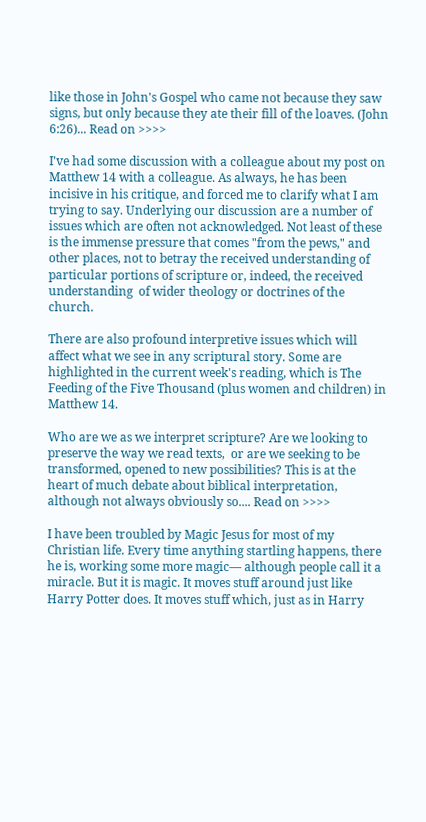like those in John's Gospel who came not because they saw signs, but only because they ate their fill of the loaves. (John 6:26)... Read on >>>>

I've had some discussion with a colleague about my post on Matthew 14 with a colleague. As always, he has been incisive in his critique, and forced me to clarify what I am trying to say. Underlying our discussion are a number of issues which are often not acknowledged. Not least of these is the immense pressure that comes "from the pews," and other places, not to betray the received understanding of particular portions of scripture or, indeed, the received understanding  of wider theology or doctrines of the church.

There are also profound interpretive issues which will affect what we see in any scriptural story. Some are highlighted in the current week's reading, which is The Feeding of the Five Thousand (plus women and children) in Matthew 14.

Who are we as we interpret scripture? Are we looking to preserve the way we read texts,  or are we seeking to be transformed, opened to new possibilities? This is at the heart of much debate about biblical interpretation, although not always obviously so.... Read on >>>>

I have been troubled by Magic Jesus for most of my Christian life. Every time anything startling happens, there he is, working some more magic— although people call it a miracle. But it is magic. It moves stuff around just like Harry Potter does. It moves stuff which, just as in Harry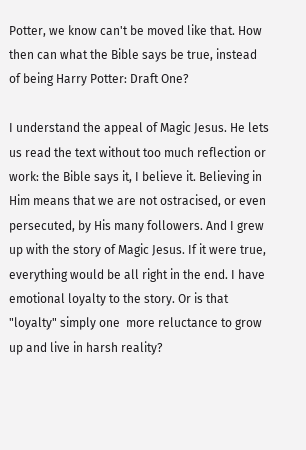Potter, we know can't be moved like that. How then can what the Bible says be true, instead of being Harry Potter: Draft One?

I understand the appeal of Magic Jesus. He lets us read the text without too much reflection or work: the Bible says it, I believe it. Believing in Him means that we are not ostracised, or even persecuted, by His many followers. And I grew up with the story of Magic Jesus. If it were true, everything would be all right in the end. I have emotional loyalty to the story. Or is that "loyalty" simply one  more reluctance to grow up and live in harsh reality?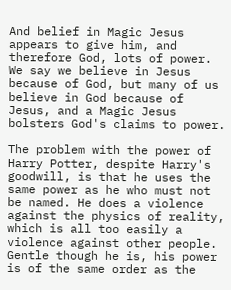And belief in Magic Jesus appears to give him, and therefore God, lots of power.  We say we believe in Jesus because of God, but many of us believe in God because of Jesus, and a Magic Jesus bolsters God's claims to power.

The problem with the power of Harry Potter, despite Harry's goodwill, is that he uses the same power as he who must not be named. He does a violence against the physics of reality, which is all too easily a violence against other people. Gentle though he is, his power is of the same order as the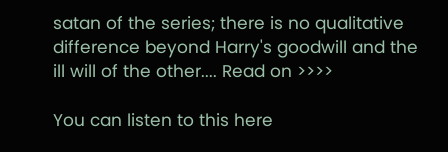satan of the series; there is no qualitative difference beyond Harry's goodwill and the ill will of the other.... Read on >>>>

You can listen to this here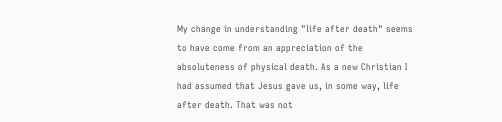My change in understanding "life after death" seems to have come from an appreciation of the absoluteness of physical death. As a new Christian I had assumed that Jesus gave us, in some way, life after death. That was not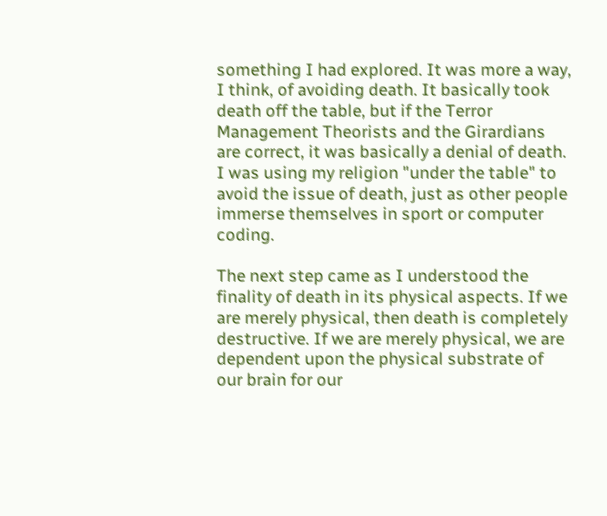something I had explored. It was more a way, I think, of avoiding death. It basically took death off the table, but if the Terror Management Theorists and the Girardians are correct, it was basically a denial of death. I was using my religion "under the table" to avoid the issue of death, just as other people immerse themselves in sport or computer coding.

The next step came as I understood the finality of death in its physical aspects. If we are merely physical, then death is completely destructive. If we are merely physical, we are dependent upon the physical substrate of our brain for our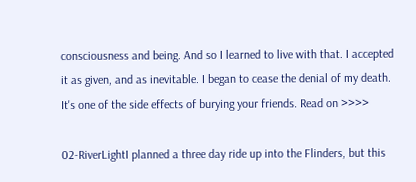consciousness and being. And so I learned to live with that. I accepted it as given, and as inevitable. I began to cease the denial of my death. It's one of the side effects of burying your friends. Read on >>>>

02-RiverLightI planned a three day ride up into the Flinders, but this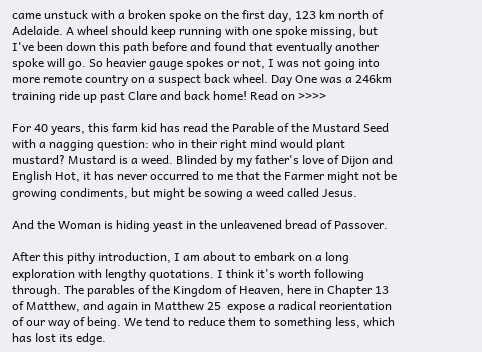came unstuck with a broken spoke on the first day, 123 km north of Adelaide. A wheel should keep running with one spoke missing, but I've been down this path before and found that eventually another spoke will go. So heavier gauge spokes or not, I was not going into more remote country on a suspect back wheel. Day One was a 246km training ride up past Clare and back home! Read on >>>>

For 40 years, this farm kid has read the Parable of the Mustard Seed with a nagging question: who in their right mind would plant mustard? Mustard is a weed. Blinded by my father's love of Dijon and English Hot, it has never occurred to me that the Farmer might not be growing condiments, but might be sowing a weed called Jesus.

And the Woman is hiding yeast in the unleavened bread of Passover.

After this pithy introduction, I am about to embark on a long exploration with lengthy quotations. I think it's worth following through. The parables of the Kingdom of Heaven, here in Chapter 13 of Matthew, and again in Matthew 25  expose a radical reorientation of our way of being. We tend to reduce them to something less, which has lost its edge.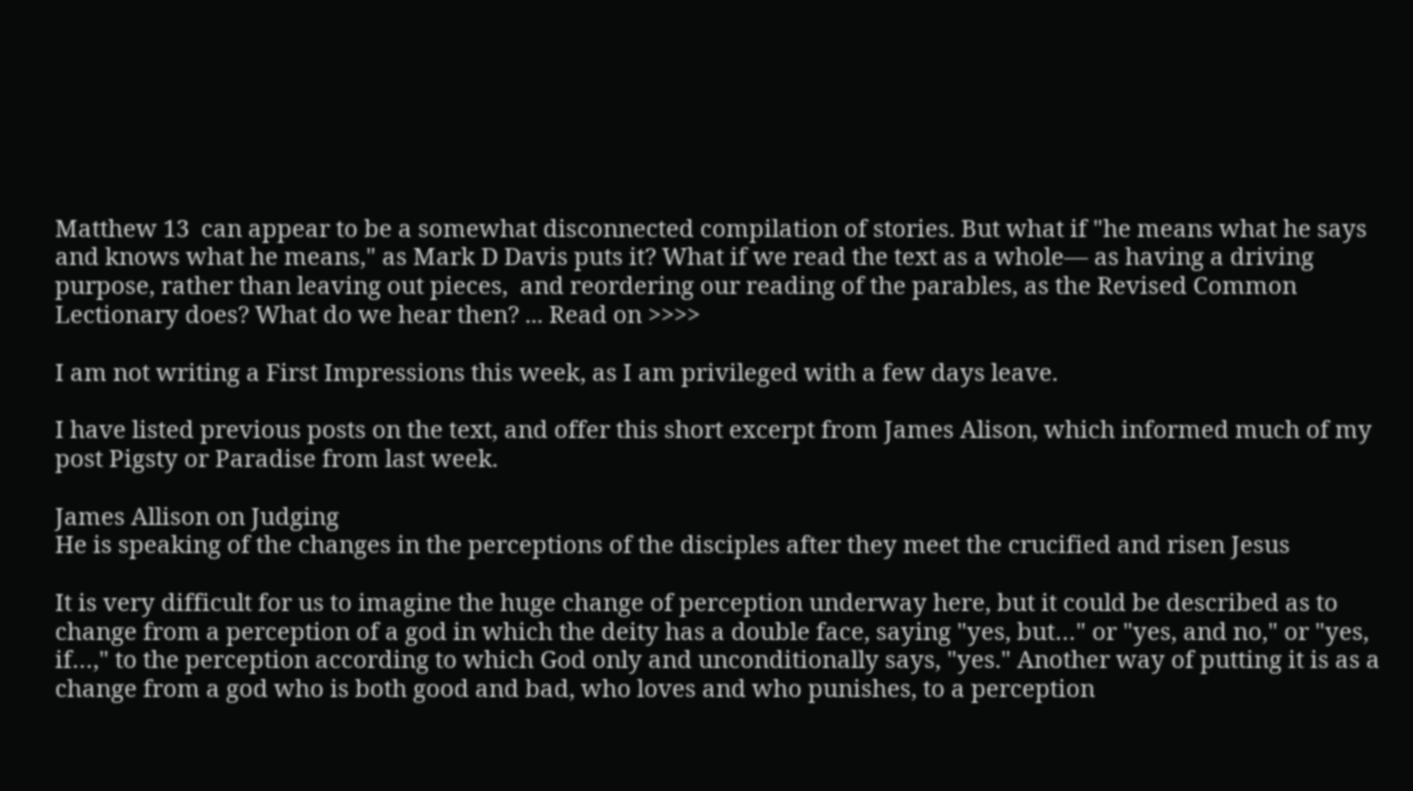Matthew 13  can appear to be a somewhat disconnected compilation of stories. But what if "he means what he says and knows what he means," as Mark D Davis puts it? What if we read the text as a whole— as having a driving purpose, rather than leaving out pieces,  and reordering our reading of the parables, as the Revised Common Lectionary does? What do we hear then? ... Read on >>>>

I am not writing a First Impressions this week, as I am privileged with a few days leave.

I have listed previous posts on the text, and offer this short excerpt from James Alison, which informed much of my post Pigsty or Paradise from last week.

James Allison on Judging
He is speaking of the changes in the perceptions of the disciples after they meet the crucified and risen Jesus

It is very difficult for us to imagine the huge change of perception underway here, but it could be described as to change from a perception of a god in which the deity has a double face, saying "yes, but…" or "yes, and no," or "yes, if…," to the perception according to which God only and unconditionally says, "yes." Another way of putting it is as a change from a god who is both good and bad, who loves and who punishes, to a perception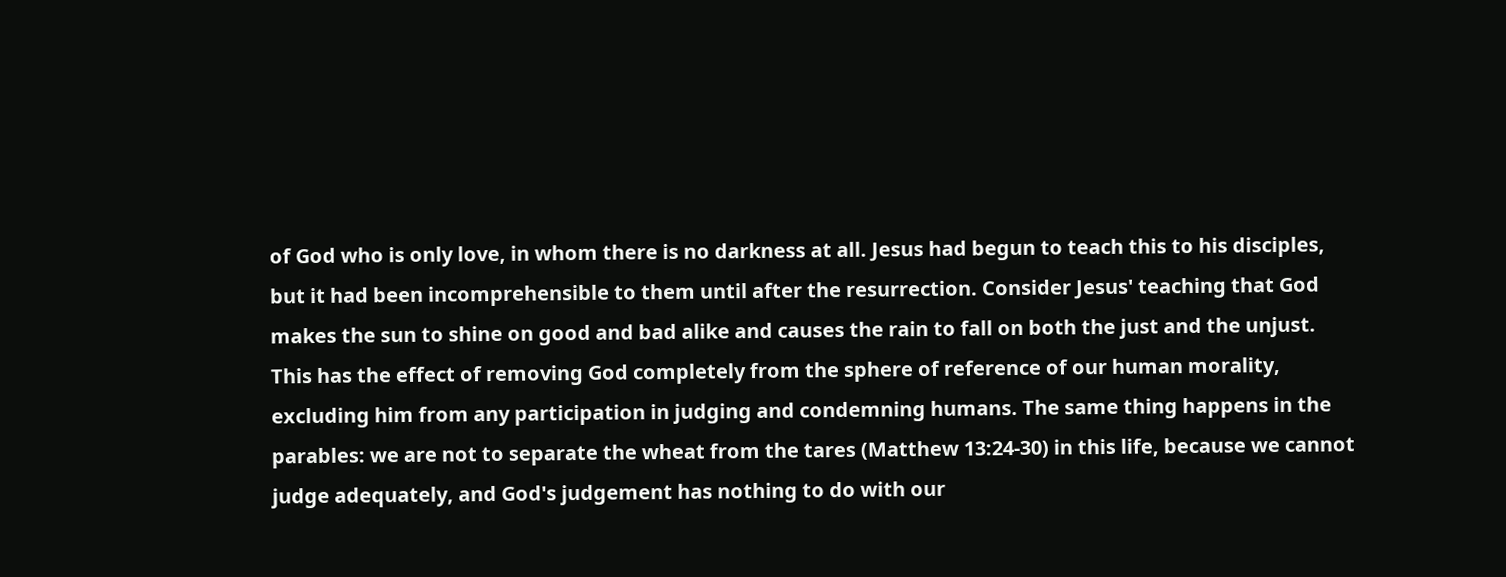of God who is only love, in whom there is no darkness at all. Jesus had begun to teach this to his disciples, but it had been incomprehensible to them until after the resurrection. Consider Jesus' teaching that God makes the sun to shine on good and bad alike and causes the rain to fall on both the just and the unjust. This has the effect of removing God completely from the sphere of reference of our human morality, excluding him from any participation in judging and condemning humans. The same thing happens in the parables: we are not to separate the wheat from the tares (Matthew 13:24-30) in this life, because we cannot judge adequately, and God's judgement has nothing to do with our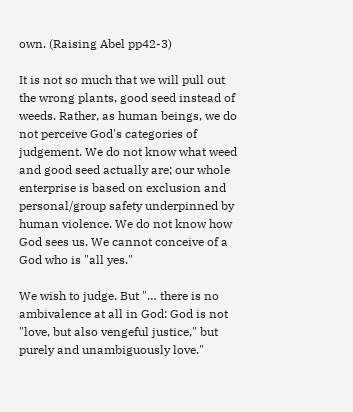own. (Raising Abel pp42-3)

It is not so much that we will pull out the wrong plants, good seed instead of weeds. Rather, as human beings, we do not perceive God's categories of judgement. We do not know what weed and good seed actually are; our whole enterprise is based on exclusion and personal/group safety underpinned by human violence. We do not know how God sees us. We cannot conceive of a God who is "all yes."

We wish to judge. But "… there is no ambivalence at all in God: God is not "love, but also vengeful justice," but purely and unambiguously love."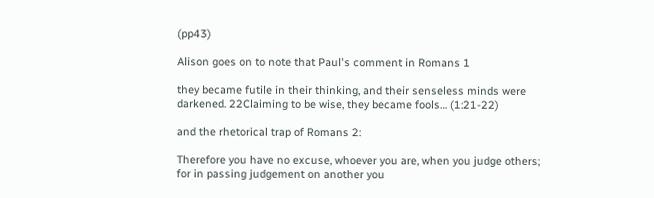(pp43)

Alison goes on to note that Paul's comment in Romans 1

they became futile in their thinking, and their senseless minds were darkened. 22Claiming to be wise, they became fools… (1:21-22)

and the rhetorical trap of Romans 2:

Therefore you have no excuse, whoever you are, when you judge others; for in passing judgement on another you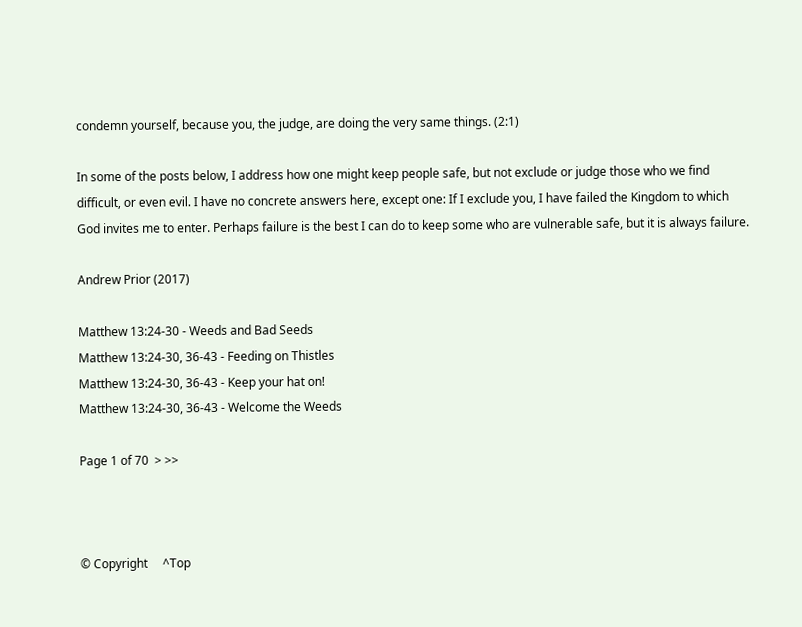condemn yourself, because you, the judge, are doing the very same things. (2:1)

In some of the posts below, I address how one might keep people safe, but not exclude or judge those who we find difficult, or even evil. I have no concrete answers here, except one: If I exclude you, I have failed the Kingdom to which God invites me to enter. Perhaps failure is the best I can do to keep some who are vulnerable safe, but it is always failure.

Andrew Prior (2017)

Matthew 13:24-30 - Weeds and Bad Seeds
Matthew 13:24-30, 36-43 - Feeding on Thistles
Matthew 13:24-30, 36-43 - Keep your hat on!
Matthew 13:24-30, 36-43 - Welcome the Weeds

Page 1 of 70  > >>



© Copyright     ^Top